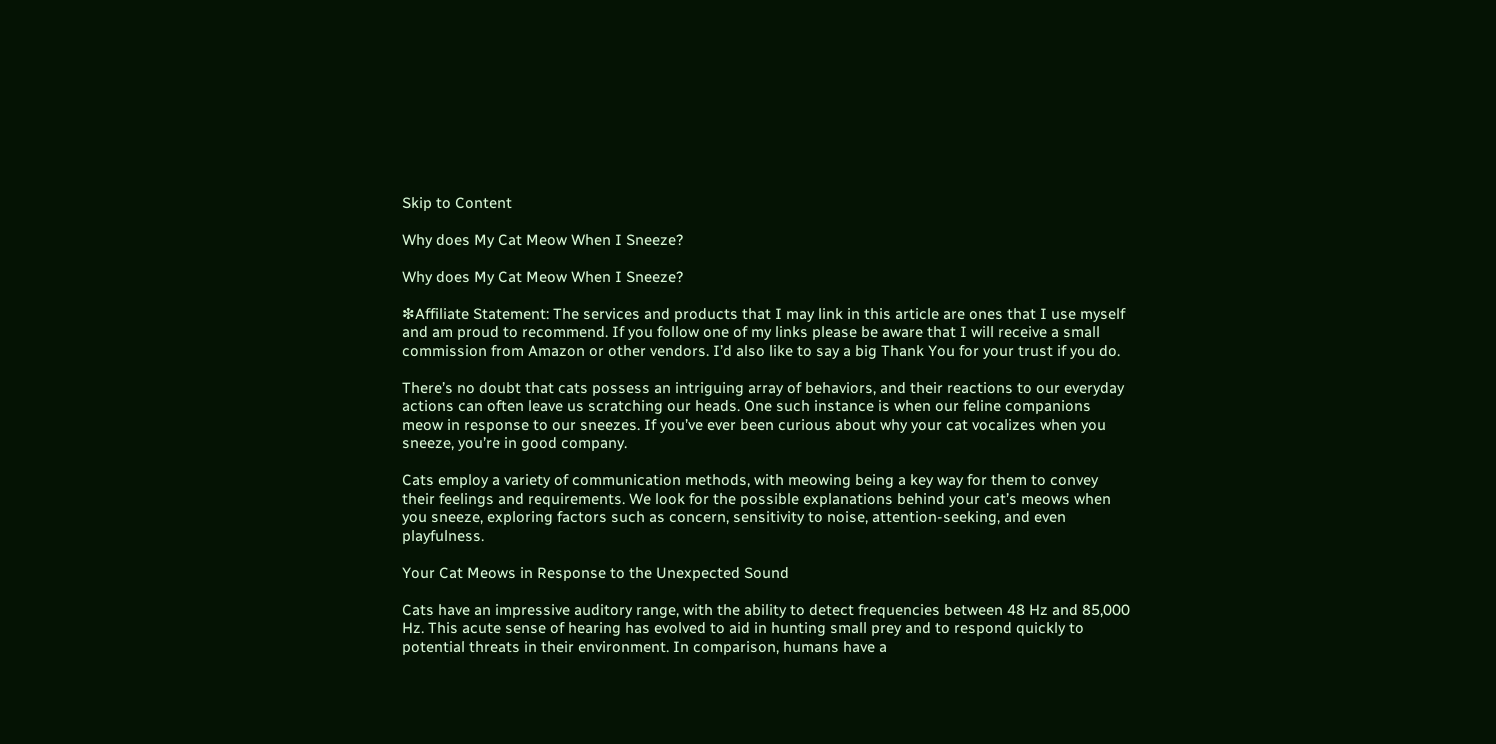Skip to Content

Why does My Cat Meow When I Sneeze?

Why does My Cat Meow When I Sneeze?

❇Affiliate Statement: The services and products that I may link in this article are ones that I use myself and am proud to recommend. If you follow one of my links please be aware that I will receive a small commission from Amazon or other vendors. I’d also like to say a big Thank You for your trust if you do.

There’s no doubt that cats possess an intriguing array of behaviors, and their reactions to our everyday actions can often leave us scratching our heads. One such instance is when our feline companions meow in response to our sneezes. If you’ve ever been curious about why your cat vocalizes when you sneeze, you’re in good company.

Cats employ a variety of communication methods, with meowing being a key way for them to convey their feelings and requirements. We look for the possible explanations behind your cat’s meows when you sneeze, exploring factors such as concern, sensitivity to noise, attention-seeking, and even playfulness.

Your Cat Meows in Response to the Unexpected Sound

Cats have an impressive auditory range, with the ability to detect frequencies between 48 Hz and 85,000 Hz. This acute sense of hearing has evolved to aid in hunting small prey and to respond quickly to potential threats in their environment. In comparison, humans have a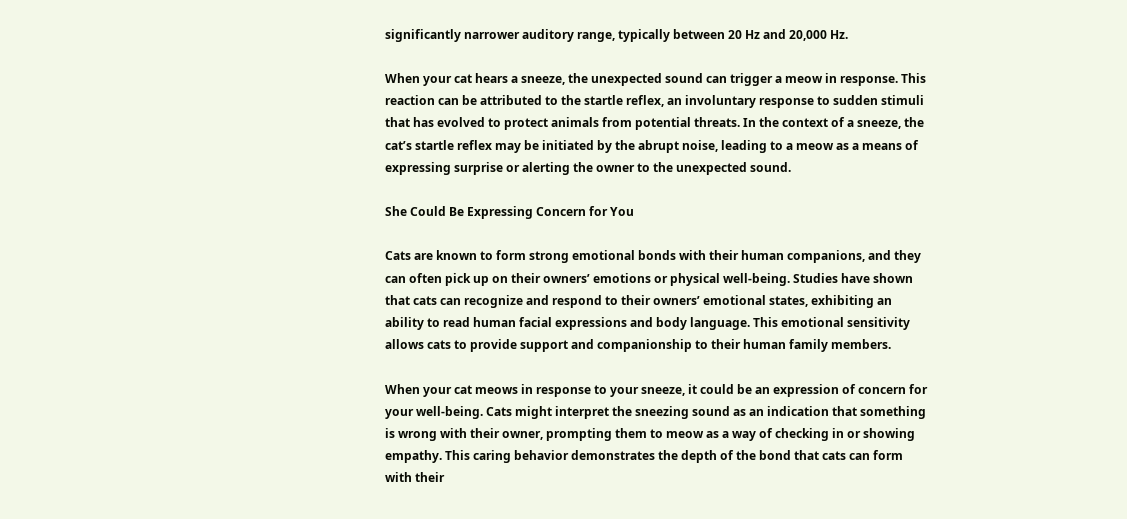significantly narrower auditory range, typically between 20 Hz and 20,000 Hz.

When your cat hears a sneeze, the unexpected sound can trigger a meow in response. This reaction can be attributed to the startle reflex, an involuntary response to sudden stimuli that has evolved to protect animals from potential threats. In the context of a sneeze, the cat’s startle reflex may be initiated by the abrupt noise, leading to a meow as a means of expressing surprise or alerting the owner to the unexpected sound.

She Could Be Expressing Concern for You

Cats are known to form strong emotional bonds with their human companions, and they can often pick up on their owners’ emotions or physical well-being. Studies have shown that cats can recognize and respond to their owners’ emotional states, exhibiting an ability to read human facial expressions and body language. This emotional sensitivity allows cats to provide support and companionship to their human family members.

When your cat meows in response to your sneeze, it could be an expression of concern for your well-being. Cats might interpret the sneezing sound as an indication that something is wrong with their owner, prompting them to meow as a way of checking in or showing empathy. This caring behavior demonstrates the depth of the bond that cats can form with their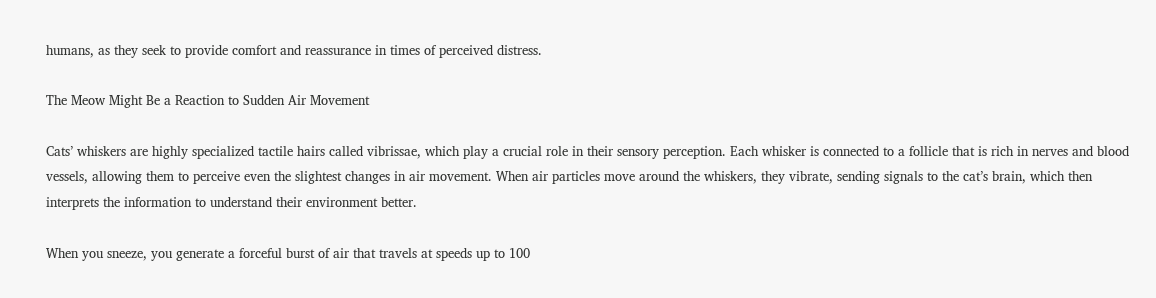humans, as they seek to provide comfort and reassurance in times of perceived distress.

The Meow Might Be a Reaction to Sudden Air Movement

Cats’ whiskers are highly specialized tactile hairs called vibrissae, which play a crucial role in their sensory perception. Each whisker is connected to a follicle that is rich in nerves and blood vessels, allowing them to perceive even the slightest changes in air movement. When air particles move around the whiskers, they vibrate, sending signals to the cat’s brain, which then interprets the information to understand their environment better.

When you sneeze, you generate a forceful burst of air that travels at speeds up to 100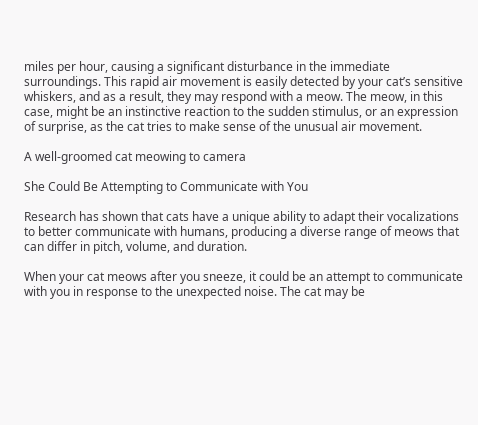miles per hour, causing a significant disturbance in the immediate surroundings. This rapid air movement is easily detected by your cat’s sensitive whiskers, and as a result, they may respond with a meow. The meow, in this case, might be an instinctive reaction to the sudden stimulus, or an expression of surprise, as the cat tries to make sense of the unusual air movement.

A well-groomed cat meowing to camera

She Could Be Attempting to Communicate with You

Research has shown that cats have a unique ability to adapt their vocalizations to better communicate with humans, producing a diverse range of meows that can differ in pitch, volume, and duration.

When your cat meows after you sneeze, it could be an attempt to communicate with you in response to the unexpected noise. The cat may be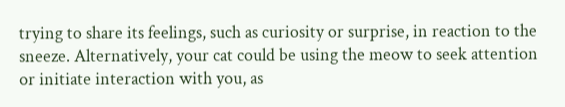trying to share its feelings, such as curiosity or surprise, in reaction to the sneeze. Alternatively, your cat could be using the meow to seek attention or initiate interaction with you, as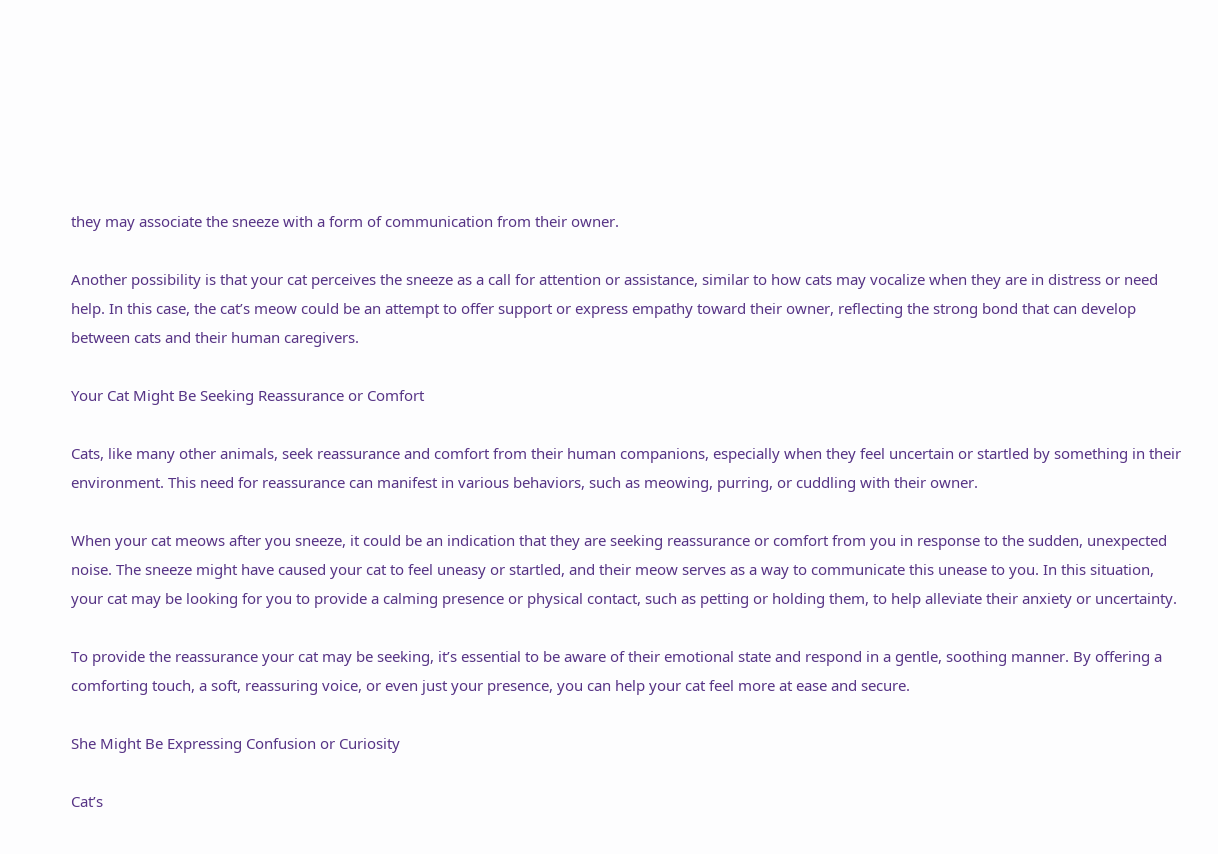they may associate the sneeze with a form of communication from their owner.

Another possibility is that your cat perceives the sneeze as a call for attention or assistance, similar to how cats may vocalize when they are in distress or need help. In this case, the cat’s meow could be an attempt to offer support or express empathy toward their owner, reflecting the strong bond that can develop between cats and their human caregivers.

Your Cat Might Be Seeking Reassurance or Comfort

Cats, like many other animals, seek reassurance and comfort from their human companions, especially when they feel uncertain or startled by something in their environment. This need for reassurance can manifest in various behaviors, such as meowing, purring, or cuddling with their owner.

When your cat meows after you sneeze, it could be an indication that they are seeking reassurance or comfort from you in response to the sudden, unexpected noise. The sneeze might have caused your cat to feel uneasy or startled, and their meow serves as a way to communicate this unease to you. In this situation, your cat may be looking for you to provide a calming presence or physical contact, such as petting or holding them, to help alleviate their anxiety or uncertainty.

To provide the reassurance your cat may be seeking, it’s essential to be aware of their emotional state and respond in a gentle, soothing manner. By offering a comforting touch, a soft, reassuring voice, or even just your presence, you can help your cat feel more at ease and secure.

She Might Be Expressing Confusion or Curiosity

Cat’s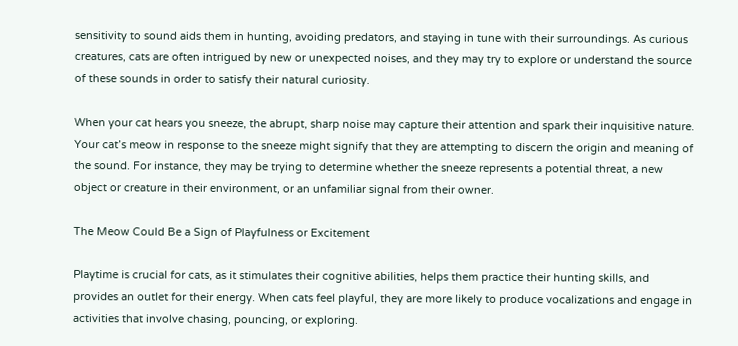sensitivity to sound aids them in hunting, avoiding predators, and staying in tune with their surroundings. As curious creatures, cats are often intrigued by new or unexpected noises, and they may try to explore or understand the source of these sounds in order to satisfy their natural curiosity.

When your cat hears you sneeze, the abrupt, sharp noise may capture their attention and spark their inquisitive nature. Your cat’s meow in response to the sneeze might signify that they are attempting to discern the origin and meaning of the sound. For instance, they may be trying to determine whether the sneeze represents a potential threat, a new object or creature in their environment, or an unfamiliar signal from their owner.

The Meow Could Be a Sign of Playfulness or Excitement

Playtime is crucial for cats, as it stimulates their cognitive abilities, helps them practice their hunting skills, and provides an outlet for their energy. When cats feel playful, they are more likely to produce vocalizations and engage in activities that involve chasing, pouncing, or exploring.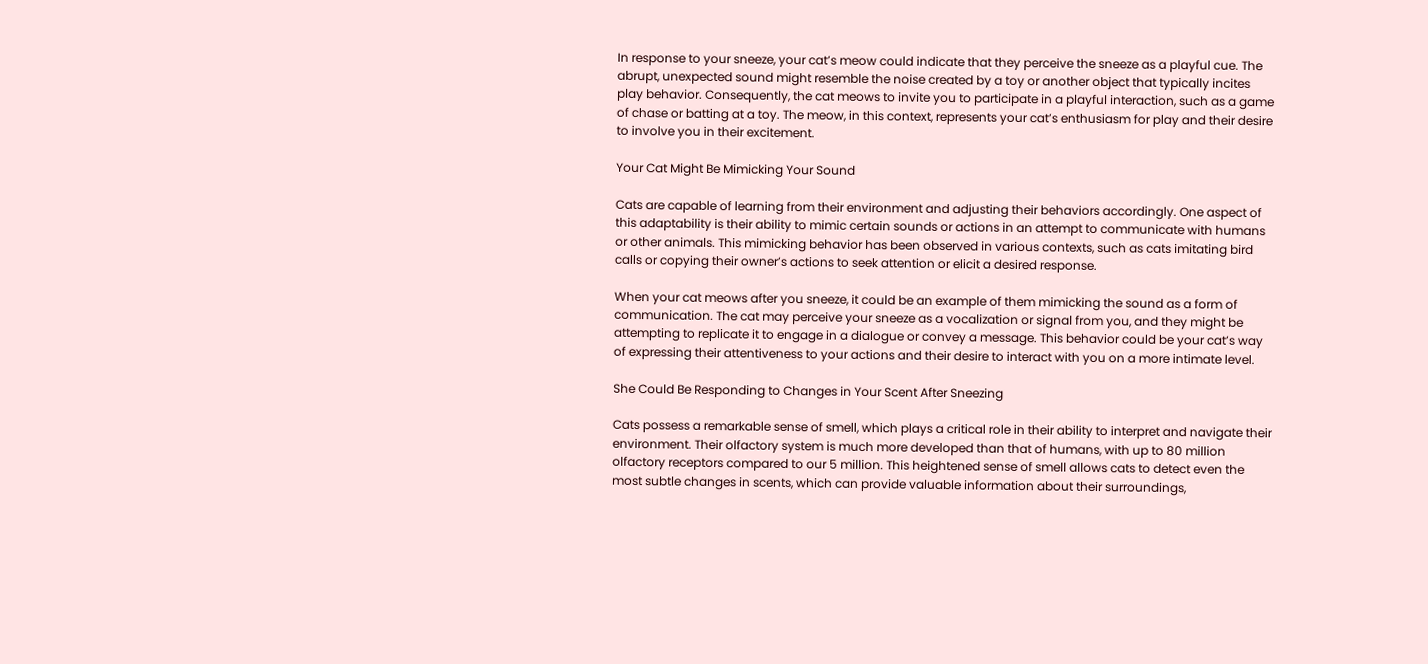In response to your sneeze, your cat’s meow could indicate that they perceive the sneeze as a playful cue. The abrupt, unexpected sound might resemble the noise created by a toy or another object that typically incites play behavior. Consequently, the cat meows to invite you to participate in a playful interaction, such as a game of chase or batting at a toy. The meow, in this context, represents your cat’s enthusiasm for play and their desire to involve you in their excitement.

Your Cat Might Be Mimicking Your Sound

Cats are capable of learning from their environment and adjusting their behaviors accordingly. One aspect of this adaptability is their ability to mimic certain sounds or actions in an attempt to communicate with humans or other animals. This mimicking behavior has been observed in various contexts, such as cats imitating bird calls or copying their owner’s actions to seek attention or elicit a desired response.

When your cat meows after you sneeze, it could be an example of them mimicking the sound as a form of communication. The cat may perceive your sneeze as a vocalization or signal from you, and they might be attempting to replicate it to engage in a dialogue or convey a message. This behavior could be your cat’s way of expressing their attentiveness to your actions and their desire to interact with you on a more intimate level.

She Could Be Responding to Changes in Your Scent After Sneezing

Cats possess a remarkable sense of smell, which plays a critical role in their ability to interpret and navigate their environment. Their olfactory system is much more developed than that of humans, with up to 80 million olfactory receptors compared to our 5 million. This heightened sense of smell allows cats to detect even the most subtle changes in scents, which can provide valuable information about their surroundings,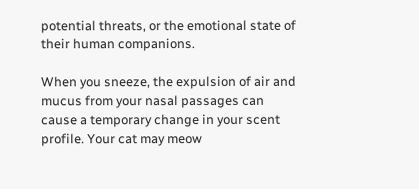potential threats, or the emotional state of their human companions.

When you sneeze, the expulsion of air and mucus from your nasal passages can cause a temporary change in your scent profile. Your cat may meow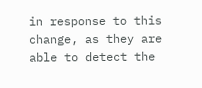in response to this change, as they are able to detect the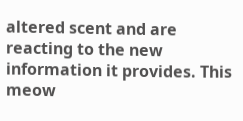altered scent and are reacting to the new information it provides. This meow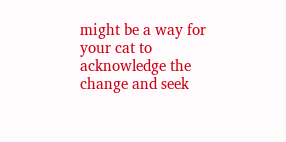might be a way for your cat to acknowledge the change and seek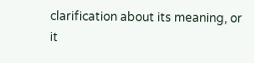clarification about its meaning, or it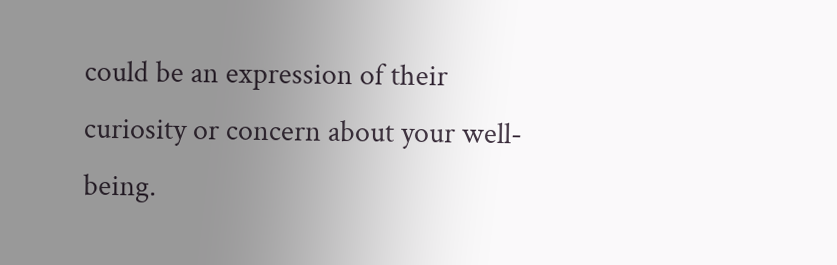could be an expression of their curiosity or concern about your well-being.